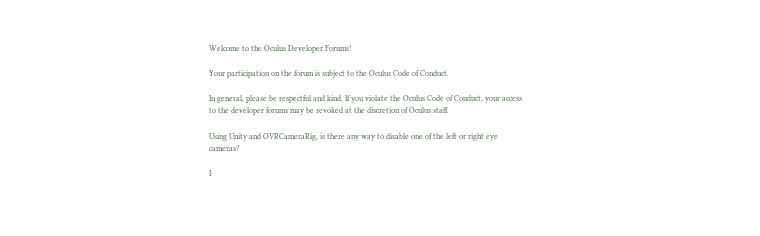Welcome to the Oculus Developer Forums!

Your participation on the forum is subject to the Oculus Code of Conduct.

In general, please be respectful and kind. If you violate the Oculus Code of Conduct, your access to the developer forums may be revoked at the discretion of Oculus staff.

Using Unity and OVRCameraRig, is there any way to disable one of the left or right eye cameras?

I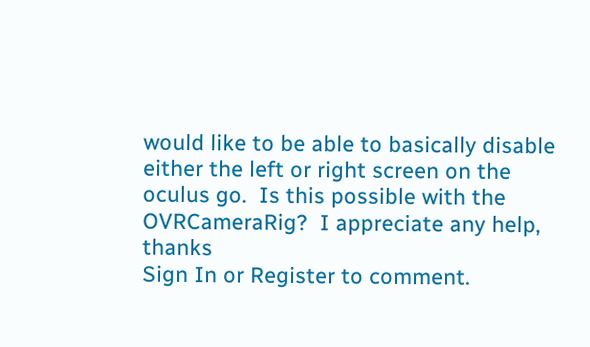would like to be able to basically disable either the left or right screen on the oculus go.  Is this possible with the OVRCameraRig?  I appreciate any help, thanks
Sign In or Register to comment.